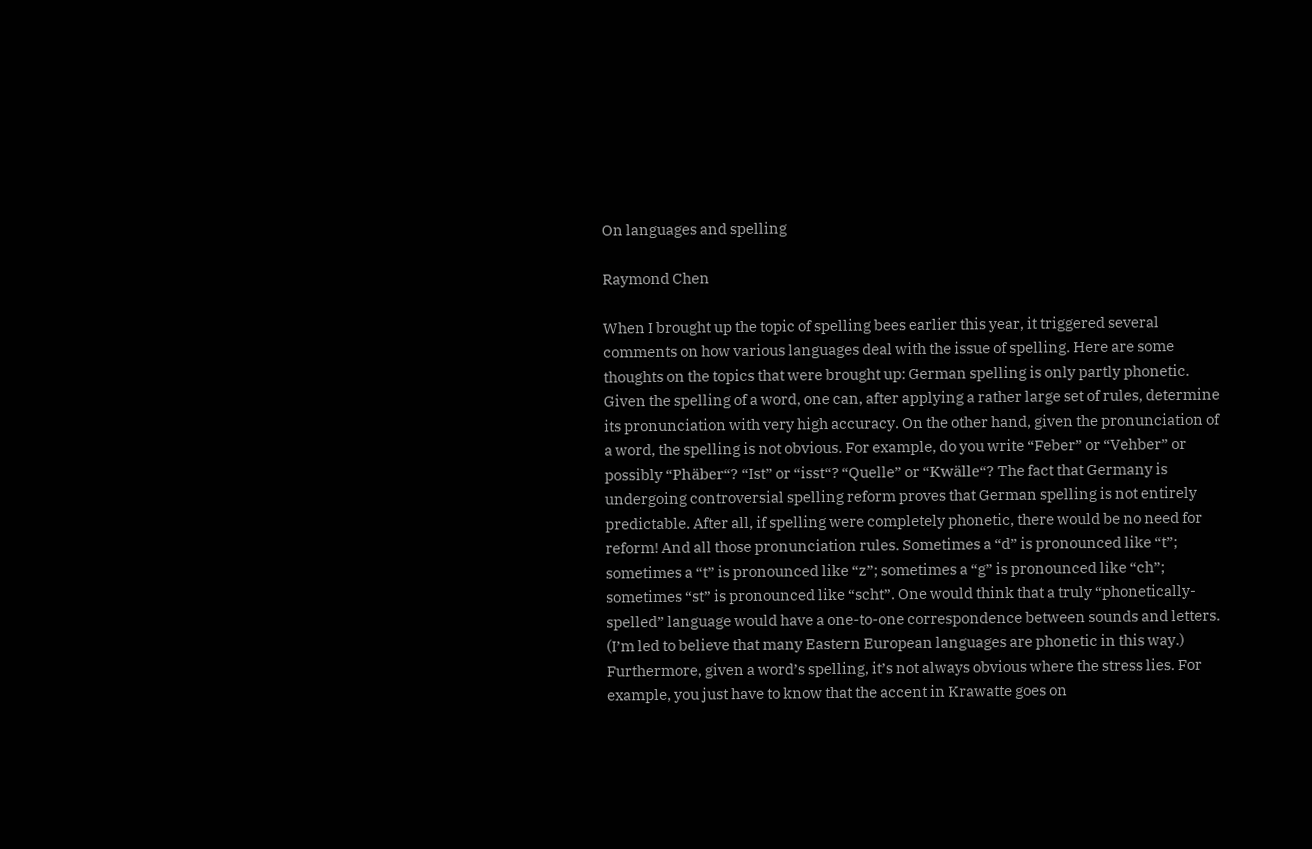On languages and spelling

Raymond Chen

When I brought up the topic of spelling bees earlier this year, it triggered several comments on how various languages deal with the issue of spelling. Here are some thoughts on the topics that were brought up: German spelling is only partly phonetic. Given the spelling of a word, one can, after applying a rather large set of rules, determine its pronunciation with very high accuracy. On the other hand, given the pronunciation of a word, the spelling is not obvious. For example, do you write “Feber” or “Vehber” or possibly “Phäber“? “Ist” or “isst“? “Quelle” or “Kwälle“? The fact that Germany is undergoing controversial spelling reform proves that German spelling is not entirely predictable. After all, if spelling were completely phonetic, there would be no need for reform! And all those pronunciation rules. Sometimes a “d” is pronounced like “t”; sometimes a “t” is pronounced like “z”; sometimes a “g” is pronounced like “ch”; sometimes “st” is pronounced like “scht”. One would think that a truly “phonetically-spelled” language would have a one-to-one correspondence between sounds and letters. (I’m led to believe that many Eastern European languages are phonetic in this way.) Furthermore, given a word’s spelling, it’s not always obvious where the stress lies. For example, you just have to know that the accent in Krawatte goes on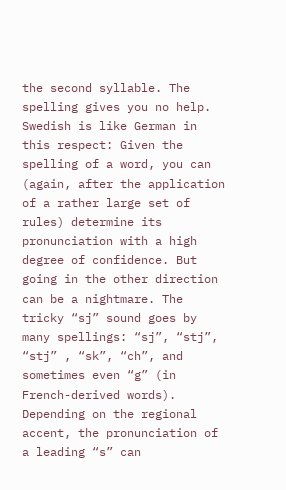the second syllable. The spelling gives you no help. Swedish is like German in this respect: Given the spelling of a word, you can (again, after the application of a rather large set of rules) determine its pronunciation with a high degree of confidence. But going in the other direction can be a nightmare. The tricky “sj” sound goes by many spellings: “sj”, “stj”, “stj” , “sk”, “ch”, and sometimes even “g” (in French-derived words). Depending on the regional accent, the pronunciation of a leading “s” can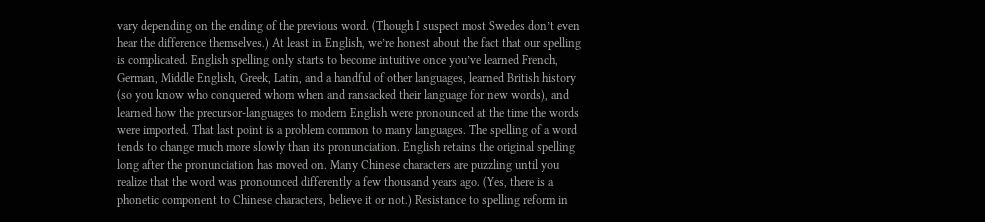vary depending on the ending of the previous word. (Though I suspect most Swedes don’t even hear the difference themselves.) At least in English, we’re honest about the fact that our spelling is complicated. English spelling only starts to become intuitive once you’ve learned French, German, Middle English, Greek, Latin, and a handful of other languages, learned British history (so you know who conquered whom when and ransacked their language for new words), and learned how the precursor-languages to modern English were pronounced at the time the words were imported. That last point is a problem common to many languages. The spelling of a word tends to change much more slowly than its pronunciation. English retains the original spelling long after the pronunciation has moved on. Many Chinese characters are puzzling until you realize that the word was pronounced differently a few thousand years ago. (Yes, there is a phonetic component to Chinese characters, believe it or not.) Resistance to spelling reform in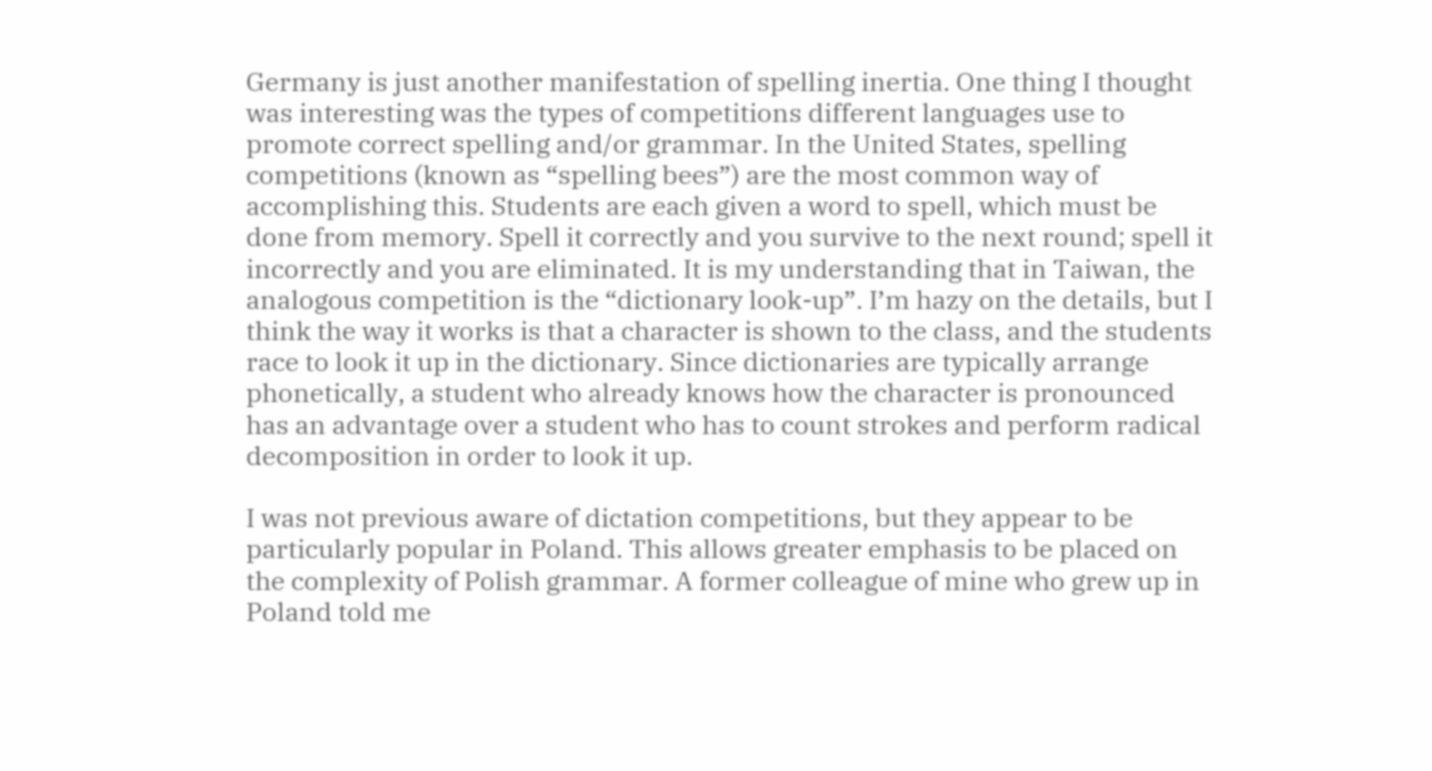Germany is just another manifestation of spelling inertia. One thing I thought was interesting was the types of competitions different languages use to promote correct spelling and/or grammar. In the United States, spelling competitions (known as “spelling bees”) are the most common way of accomplishing this. Students are each given a word to spell, which must be done from memory. Spell it correctly and you survive to the next round; spell it incorrectly and you are eliminated. It is my understanding that in Taiwan, the analogous competition is the “dictionary look-up”. I’m hazy on the details, but I think the way it works is that a character is shown to the class, and the students race to look it up in the dictionary. Since dictionaries are typically arrange phonetically, a student who already knows how the character is pronounced has an advantage over a student who has to count strokes and perform radical decomposition in order to look it up.

I was not previous aware of dictation competitions, but they appear to be particularly popular in Poland. This allows greater emphasis to be placed on the complexity of Polish grammar. A former colleague of mine who grew up in Poland told me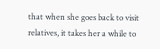that when she goes back to visit relatives, it takes her a while to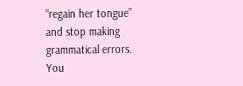“regain her tongue” and stop making grammatical errors. You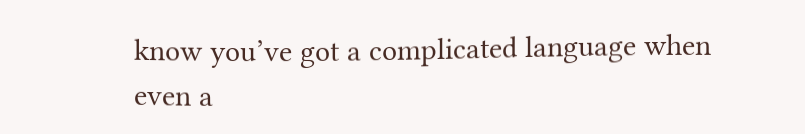know you’ve got a complicated language when even a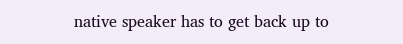native speaker has to get back up to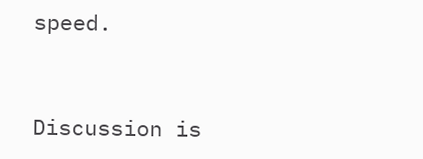speed.


Discussion is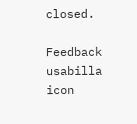closed.

Feedback usabilla icon